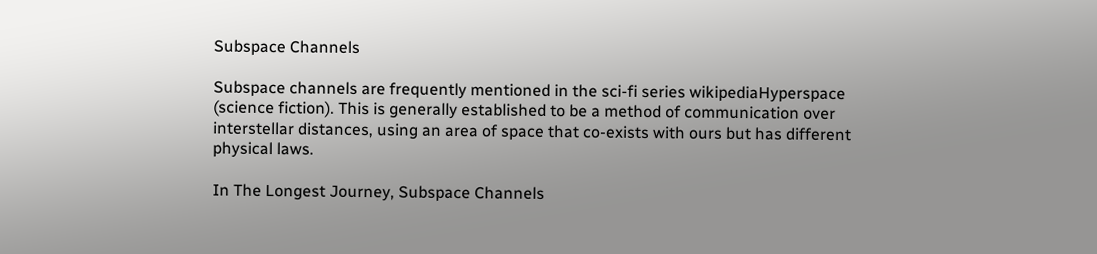Subspace Channels

Subspace channels are frequently mentioned in the sci-fi series wikipediaHyperspace (science fiction). This is generally established to be a method of communication over interstellar distances, using an area of space that co-exists with ours but has different physical laws.

In The Longest Journey, Subspace Channels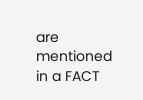are mentioned in a FACT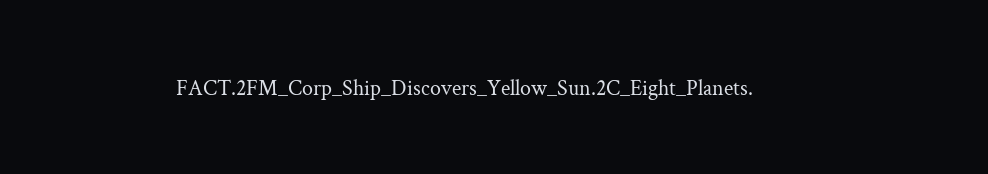FACT.2FM_Corp_Ship_Discovers_Yellow_Sun.2C_Eight_Planets.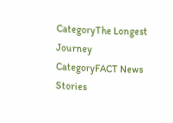CategoryThe Longest Journey
CategoryFACT News Stories